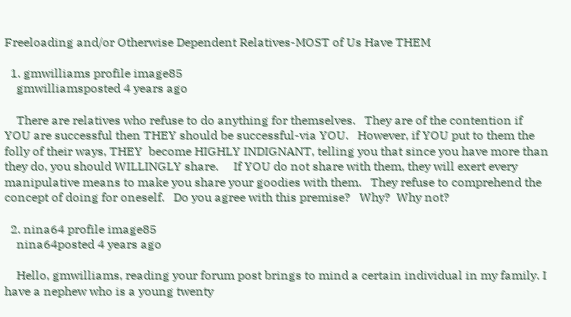Freeloading and/or Otherwise Dependent Relatives-MOST of Us Have THEM

  1. gmwilliams profile image85
    gmwilliamsposted 4 years ago

    There are relatives who refuse to do anything for themselves.   They are of the contention if  YOU are successful then THEY should be successful-via YOU.   However, if YOU put to them the folly of their ways, THEY  become HIGHLY INDIGNANT, telling you that since you have more than they do, you should WILLINGLY share.     If YOU do not share with them, they will exert every manipulative means to make you share your goodies with them.   They refuse to comprehend the concept of doing for oneself.   Do you agree with this premise?   Why?  Why not?

  2. nina64 profile image85
    nina64posted 4 years ago

    Hello, gmwilliams, reading your forum post brings to mind a certain individual in my family. I have a nephew who is a young twenty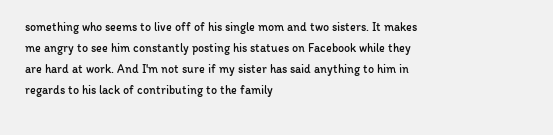something who seems to live off of his single mom and two sisters. It makes me angry to see him constantly posting his statues on Facebook while they are hard at work. And I'm not sure if my sister has said anything to him in regards to his lack of contributing to the family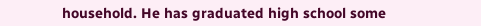household. He has graduated high school some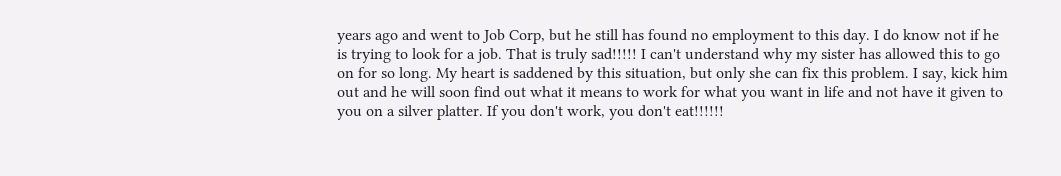years ago and went to Job Corp, but he still has found no employment to this day. I do know not if he is trying to look for a job. That is truly sad!!!!! I can't understand why my sister has allowed this to go on for so long. My heart is saddened by this situation, but only she can fix this problem. I say, kick him out and he will soon find out what it means to work for what you want in life and not have it given to you on a silver platter. If you don't work, you don't eat!!!!!!